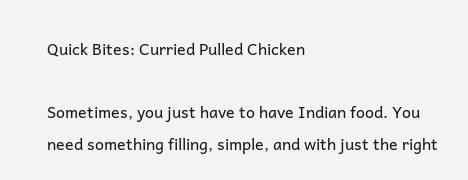Quick Bites: Curried Pulled Chicken

Sometimes, you just have to have Indian food. You need something filling, simple, and with just the right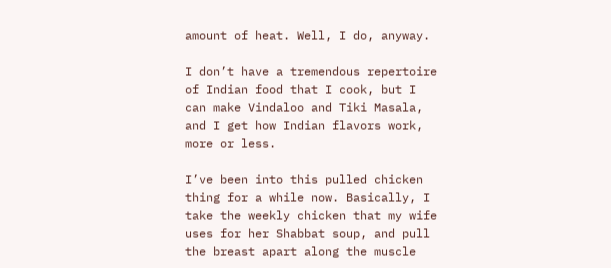amount of heat. Well, I do, anyway.

I don’t have a tremendous repertoire of Indian food that I cook, but I can make Vindaloo and Tiki Masala, and I get how Indian flavors work, more or less.

I’ve been into this pulled chicken thing for a while now. Basically, I take the weekly chicken that my wife uses for her Shabbat soup, and pull the breast apart along the muscle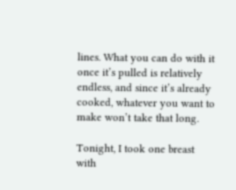lines. What you can do with it once it’s pulled is relatively endless, and since it’s already cooked, whatever you want to make won’t take that long.

Tonight, I took one breast with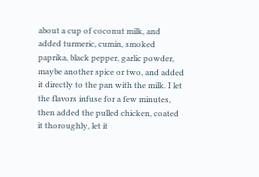about a cup of coconut milk, and added turmeric, cumin, smoked paprika, black pepper, garlic powder, maybe another spice or two, and added it directly to the pan with the milk. I let the flavors infuse for a few minutes, then added the pulled chicken, coated it thoroughly, let it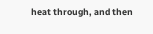heat through, and then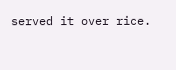served it over rice.